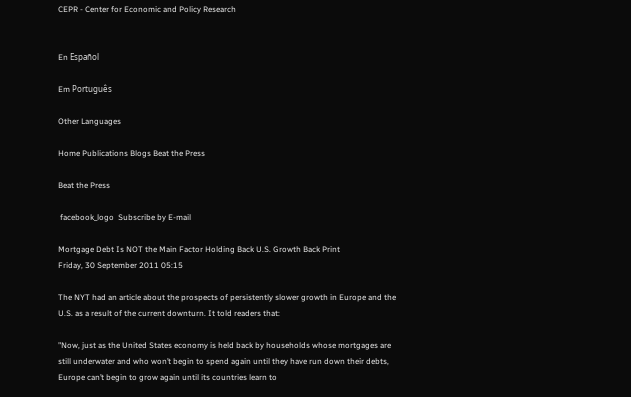CEPR - Center for Economic and Policy Research


En Español

Em Português

Other Languages

Home Publications Blogs Beat the Press

Beat the Press

 facebook_logo  Subscribe by E-mail

Mortgage Debt Is NOT the Main Factor Holding Back U.S. Growth Back Print
Friday, 30 September 2011 05:15

The NYT had an article about the prospects of persistently slower growth in Europe and the U.S. as a result of the current downturn. It told readers that:

"Now, just as the United States economy is held back by households whose mortgages are still underwater and who won’t begin to spend again until they have run down their debts, Europe can’t begin to grow again until its countries learn to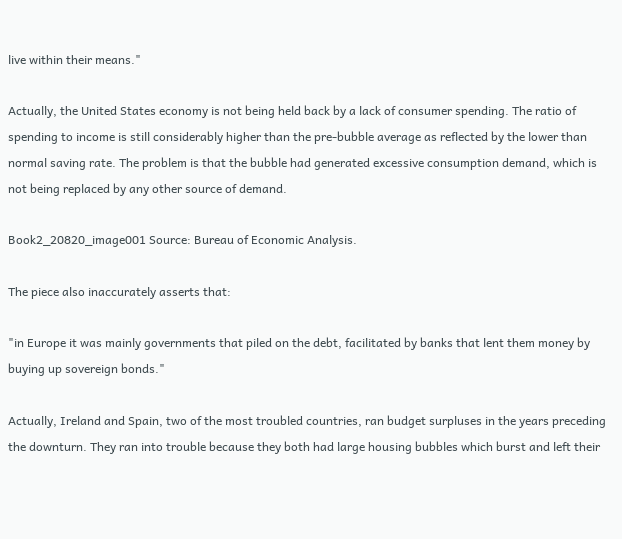live within their means."

Actually, the United States economy is not being held back by a lack of consumer spending. The ratio of spending to income is still considerably higher than the pre-bubble average as reflected by the lower than normal saving rate. The problem is that the bubble had generated excessive consumption demand, which is not being replaced by any other source of demand.

Book2_20820_image001 Source: Bureau of Economic Analysis.

The piece also inaccurately asserts that:

"in Europe it was mainly governments that piled on the debt, facilitated by banks that lent them money by buying up sovereign bonds."

Actually, Ireland and Spain, two of the most troubled countries, ran budget surpluses in the years preceding the downturn. They ran into trouble because they both had large housing bubbles which burst and left their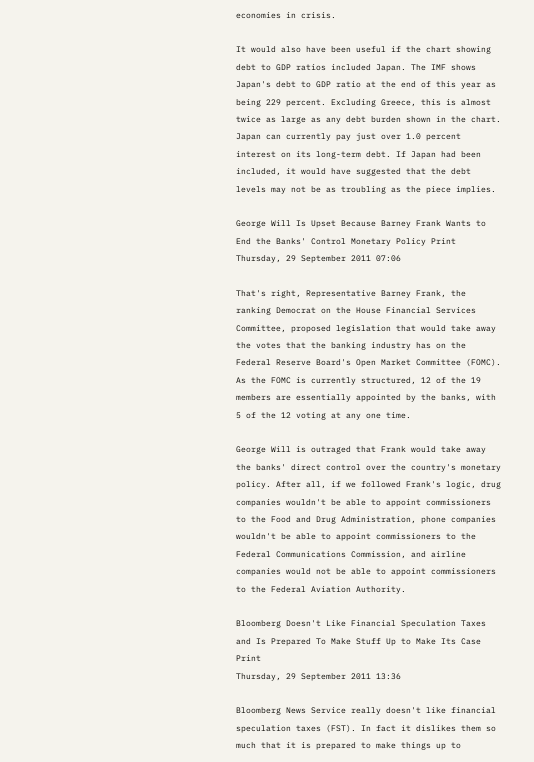economies in crisis.

It would also have been useful if the chart showing debt to GDP ratios included Japan. The IMF shows Japan's debt to GDP ratio at the end of this year as being 229 percent. Excluding Greece, this is almost twice as large as any debt burden shown in the chart. Japan can currently pay just over 1.0 percent interest on its long-term debt. If Japan had been included, it would have suggested that the debt levels may not be as troubling as the piece implies.

George Will Is Upset Because Barney Frank Wants to End the Banks' Control Monetary Policy Print
Thursday, 29 September 2011 07:06

That's right, Representative Barney Frank, the ranking Democrat on the House Financial Services Committee, proposed legislation that would take away the votes that the banking industry has on the Federal Reserve Board's Open Market Committee (FOMC). As the FOMC is currently structured, 12 of the 19 members are essentially appointed by the banks, with 5 of the 12 voting at any one time.

George Will is outraged that Frank would take away the banks' direct control over the country's monetary policy. After all, if we followed Frank's logic, drug companies wouldn't be able to appoint commissioners to the Food and Drug Administration, phone companies wouldn't be able to appoint commissioners to the Federal Communications Commission, and airline companies would not be able to appoint commissioners to the Federal Aviation Authority.

Bloomberg Doesn't Like Financial Speculation Taxes and Is Prepared To Make Stuff Up to Make Its Case Print
Thursday, 29 September 2011 13:36

Bloomberg News Service really doesn't like financial speculation taxes (FST). In fact it dislikes them so much that it is prepared to make things up to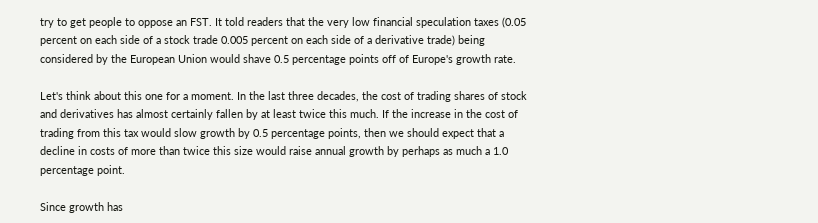try to get people to oppose an FST. It told readers that the very low financial speculation taxes (0.05 percent on each side of a stock trade 0.005 percent on each side of a derivative trade) being considered by the European Union would shave 0.5 percentage points off of Europe's growth rate.

Let's think about this one for a moment. In the last three decades, the cost of trading shares of stock and derivatives has almost certainly fallen by at least twice this much. If the increase in the cost of trading from this tax would slow growth by 0.5 percentage points, then we should expect that a decline in costs of more than twice this size would raise annual growth by perhaps as much a 1.0 percentage point.

Since growth has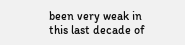been very weak in this last decade of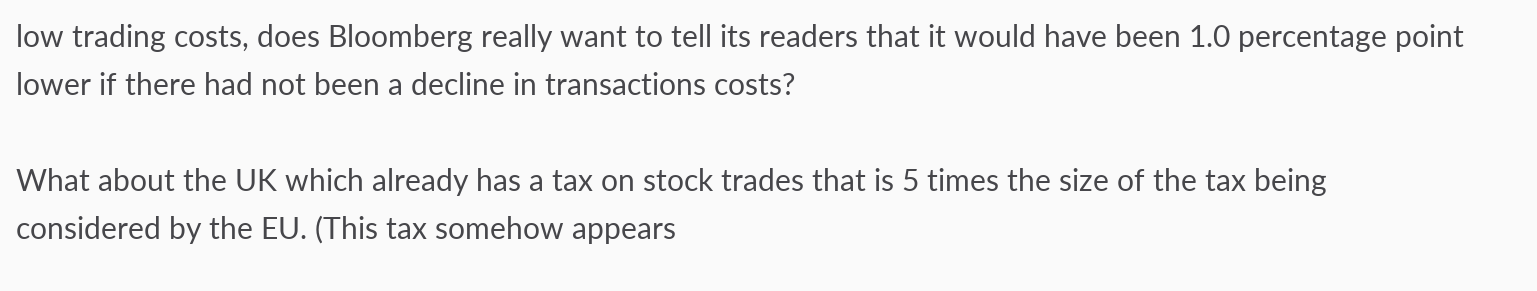low trading costs, does Bloomberg really want to tell its readers that it would have been 1.0 percentage point lower if there had not been a decline in transactions costs?

What about the UK which already has a tax on stock trades that is 5 times the size of the tax being considered by the EU. (This tax somehow appears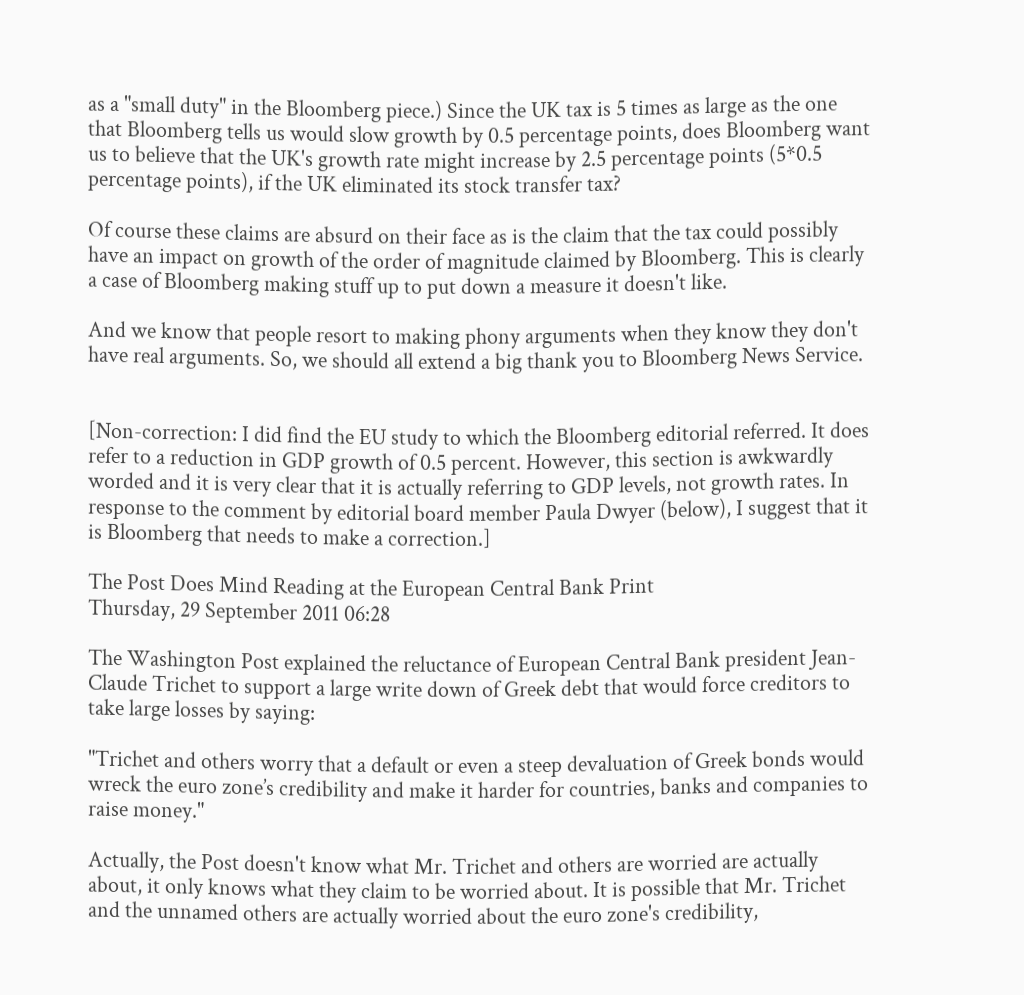as a "small duty" in the Bloomberg piece.) Since the UK tax is 5 times as large as the one that Bloomberg tells us would slow growth by 0.5 percentage points, does Bloomberg want us to believe that the UK's growth rate might increase by 2.5 percentage points (5*0.5 percentage points), if the UK eliminated its stock transfer tax?

Of course these claims are absurd on their face as is the claim that the tax could possibly have an impact on growth of the order of magnitude claimed by Bloomberg. This is clearly a case of Bloomberg making stuff up to put down a measure it doesn't like.

And we know that people resort to making phony arguments when they know they don't have real arguments. So, we should all extend a big thank you to Bloomberg News Service.


[Non-correction: I did find the EU study to which the Bloomberg editorial referred. It does refer to a reduction in GDP growth of 0.5 percent. However, this section is awkwardly worded and it is very clear that it is actually referring to GDP levels, not growth rates. In response to the comment by editorial board member Paula Dwyer (below), I suggest that it is Bloomberg that needs to make a correction.]

The Post Does Mind Reading at the European Central Bank Print
Thursday, 29 September 2011 06:28

The Washington Post explained the reluctance of European Central Bank president Jean-Claude Trichet to support a large write down of Greek debt that would force creditors to take large losses by saying:

"Trichet and others worry that a default or even a steep devaluation of Greek bonds would wreck the euro zone’s credibility and make it harder for countries, banks and companies to raise money."

Actually, the Post doesn't know what Mr. Trichet and others are worried are actually about, it only knows what they claim to be worried about. It is possible that Mr. Trichet and the unnamed others are actually worried about the euro zone's credibility,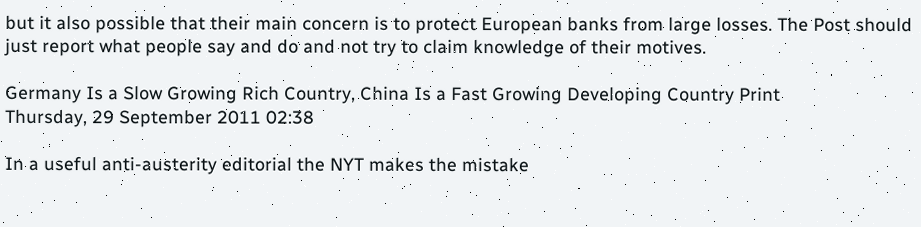but it also possible that their main concern is to protect European banks from large losses. The Post should just report what people say and do and not try to claim knowledge of their motives.

Germany Is a Slow Growing Rich Country, China Is a Fast Growing Developing Country Print
Thursday, 29 September 2011 02:38

In a useful anti-austerity editorial the NYT makes the mistake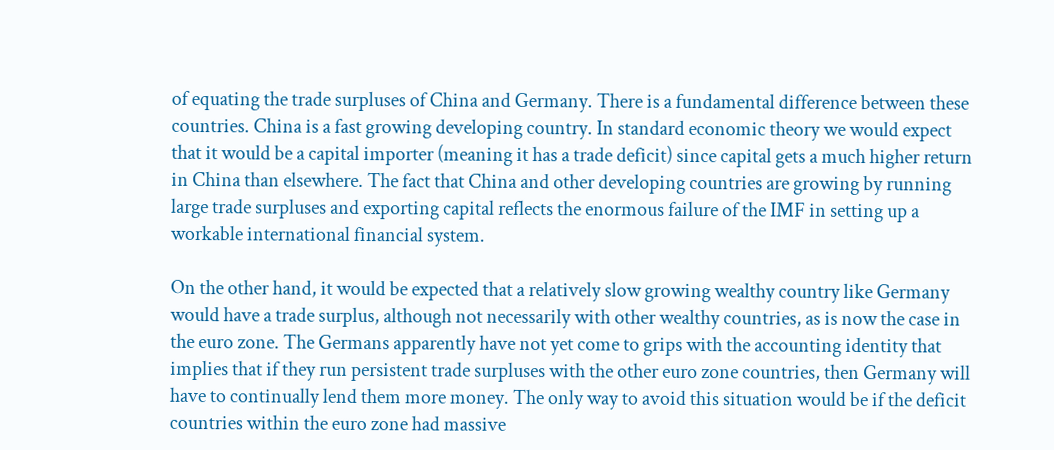of equating the trade surpluses of China and Germany. There is a fundamental difference between these countries. China is a fast growing developing country. In standard economic theory we would expect that it would be a capital importer (meaning it has a trade deficit) since capital gets a much higher return in China than elsewhere. The fact that China and other developing countries are growing by running large trade surpluses and exporting capital reflects the enormous failure of the IMF in setting up a workable international financial system.

On the other hand, it would be expected that a relatively slow growing wealthy country like Germany would have a trade surplus, although not necessarily with other wealthy countries, as is now the case in the euro zone. The Germans apparently have not yet come to grips with the accounting identity that implies that if they run persistent trade surpluses with the other euro zone countries, then Germany will have to continually lend them more money. The only way to avoid this situation would be if the deficit countries within the euro zone had massive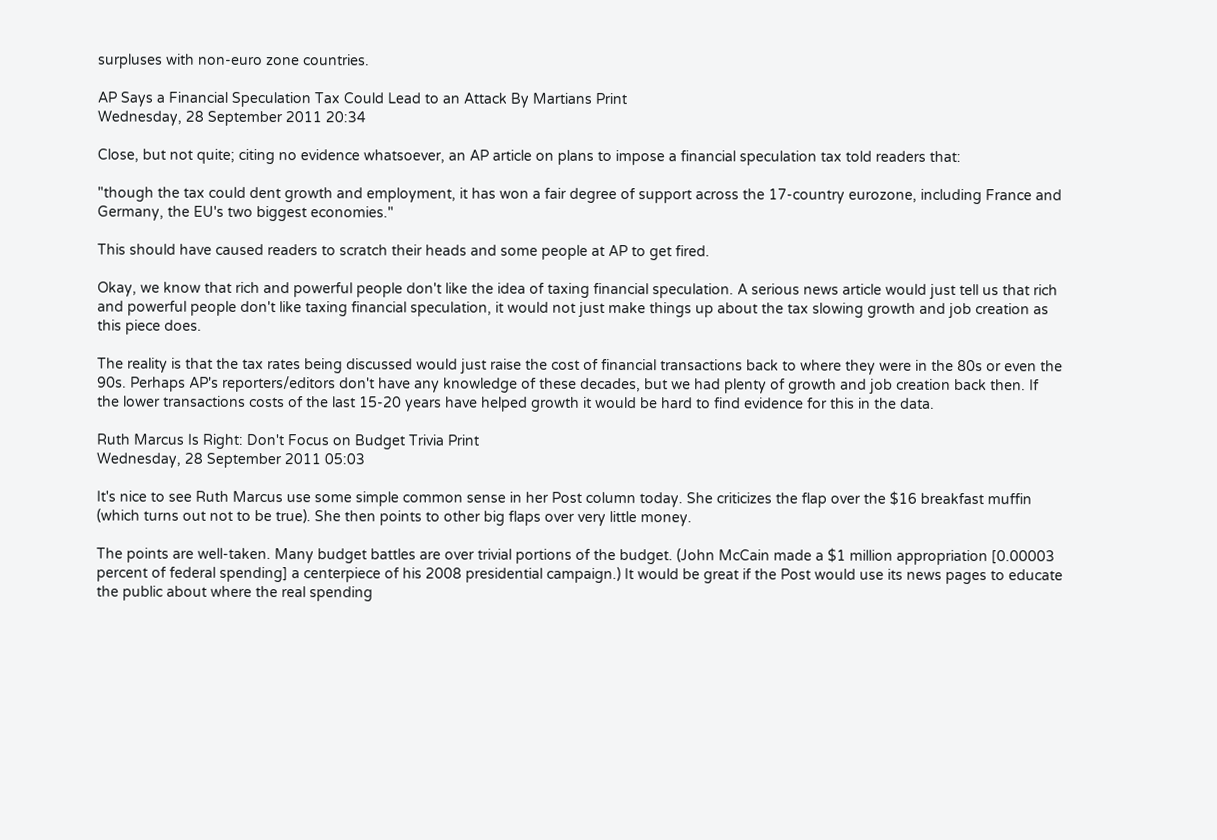surpluses with non-euro zone countries.

AP Says a Financial Speculation Tax Could Lead to an Attack By Martians Print
Wednesday, 28 September 2011 20:34

Close, but not quite; citing no evidence whatsoever, an AP article on plans to impose a financial speculation tax told readers that:

"though the tax could dent growth and employment, it has won a fair degree of support across the 17-country eurozone, including France and Germany, the EU's two biggest economies."

This should have caused readers to scratch their heads and some people at AP to get fired.

Okay, we know that rich and powerful people don't like the idea of taxing financial speculation. A serious news article would just tell us that rich and powerful people don't like taxing financial speculation, it would not just make things up about the tax slowing growth and job creation as this piece does.

The reality is that the tax rates being discussed would just raise the cost of financial transactions back to where they were in the 80s or even the 90s. Perhaps AP's reporters/editors don't have any knowledge of these decades, but we had plenty of growth and job creation back then. If the lower transactions costs of the last 15-20 years have helped growth it would be hard to find evidence for this in the data.

Ruth Marcus Is Right: Don't Focus on Budget Trivia Print
Wednesday, 28 September 2011 05:03

It's nice to see Ruth Marcus use some simple common sense in her Post column today. She criticizes the flap over the $16 breakfast muffin (which turns out not to be true). She then points to other big flaps over very little money.

The points are well-taken. Many budget battles are over trivial portions of the budget. (John McCain made a $1 million appropriation [0.00003 percent of federal spending] a centerpiece of his 2008 presidential campaign.) It would be great if the Post would use its news pages to educate the public about where the real spending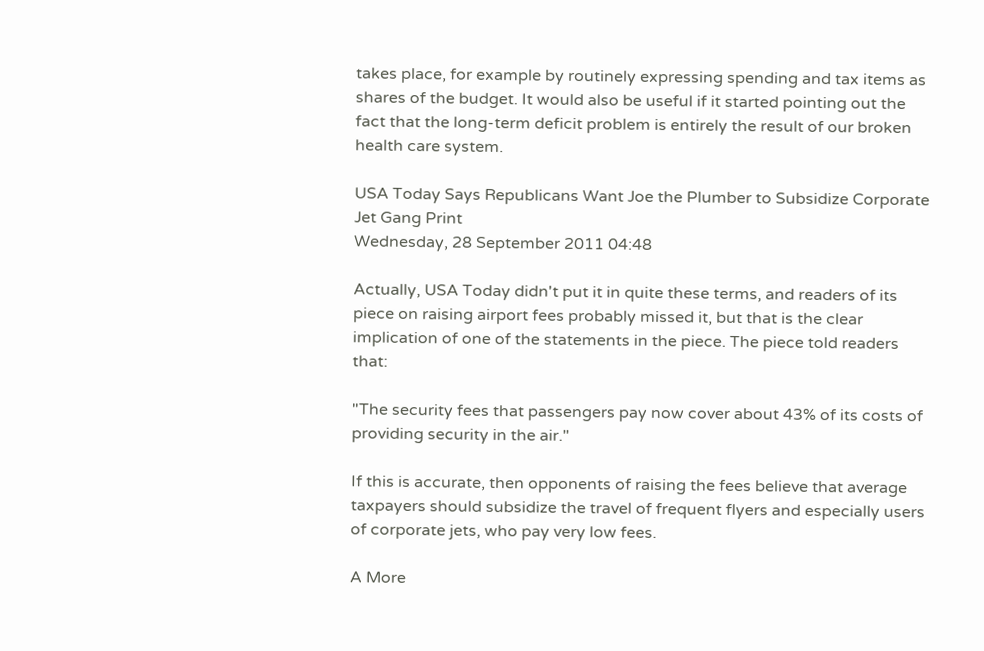takes place, for example by routinely expressing spending and tax items as shares of the budget. It would also be useful if it started pointing out the fact that the long-term deficit problem is entirely the result of our broken health care system.

USA Today Says Republicans Want Joe the Plumber to Subsidize Corporate Jet Gang Print
Wednesday, 28 September 2011 04:48

Actually, USA Today didn't put it in quite these terms, and readers of its piece on raising airport fees probably missed it, but that is the clear implication of one of the statements in the piece. The piece told readers that:

"The security fees that passengers pay now cover about 43% of its costs of providing security in the air."

If this is accurate, then opponents of raising the fees believe that average taxpayers should subsidize the travel of frequent flyers and especially users of corporate jets, who pay very low fees.

A More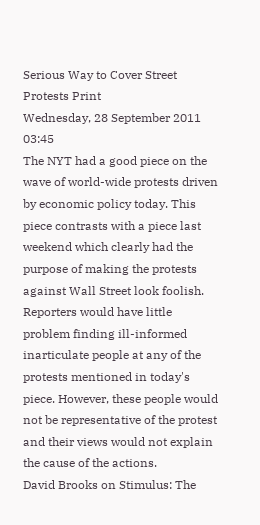Serious Way to Cover Street Protests Print
Wednesday, 28 September 2011 03:45
The NYT had a good piece on the wave of world-wide protests driven by economic policy today. This piece contrasts with a piece last weekend which clearly had the purpose of making the protests against Wall Street look foolish. Reporters would have little problem finding ill-informed inarticulate people at any of the protests mentioned in today's piece. However, these people would not be representative of the protest and their views would not explain the cause of the actions.
David Brooks on Stimulus: The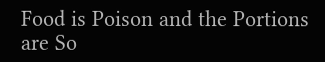Food is Poison and the Portions are So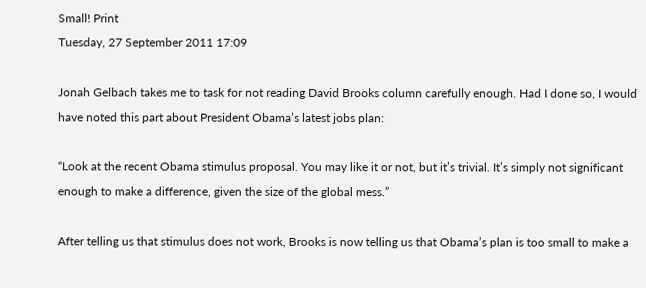Small! Print
Tuesday, 27 September 2011 17:09

Jonah Gelbach takes me to task for not reading David Brooks column carefully enough. Had I done so, I would have noted this part about President Obama’s latest jobs plan:

“Look at the recent Obama stimulus proposal. You may like it or not, but it’s trivial. It’s simply not significant enough to make a difference, given the size of the global mess.”

After telling us that stimulus does not work, Brooks is now telling us that Obama’s plan is too small to make a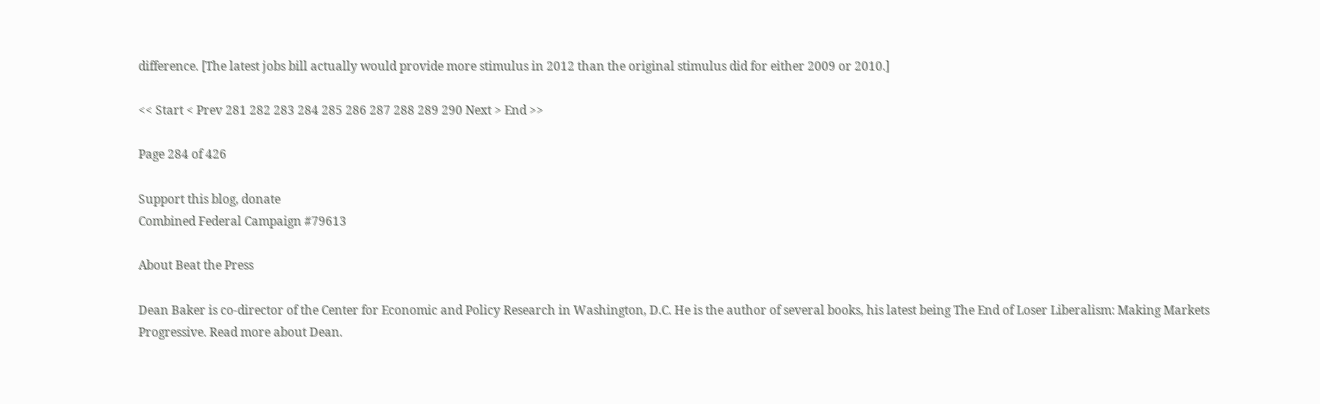difference. [The latest jobs bill actually would provide more stimulus in 2012 than the original stimulus did for either 2009 or 2010.]

<< Start < Prev 281 282 283 284 285 286 287 288 289 290 Next > End >>

Page 284 of 426

Support this blog, donate
Combined Federal Campaign #79613

About Beat the Press

Dean Baker is co-director of the Center for Economic and Policy Research in Washington, D.C. He is the author of several books, his latest being The End of Loser Liberalism: Making Markets Progressive. Read more about Dean.